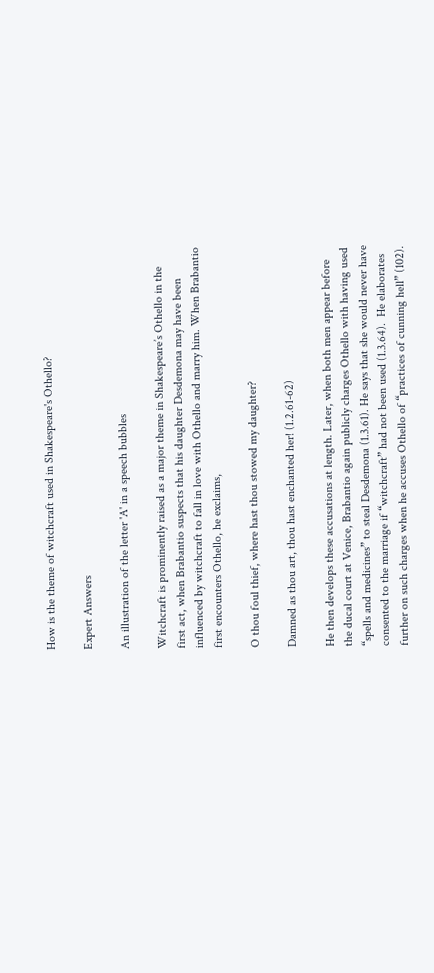How is the theme of witchcraft used in Shakespeare's Othello?

Expert Answers

An illustration of the letter 'A' in a speech bubbles

Witchcraft is prominently raised as a major theme in Shakespeare’s Othello in the first act, when Brabantio suspects that his daughter Desdemona may have been influenced by witchcraft to fall in love with Othello and marry him. When Brabantio first encounters Othello, he exclaims,

O thou foul thief, where hast thou stowed my daughter?

Damned as thou art, thou hast enchanted her! (1.2.61-62)

He then develops these accusations at length. Later, when both men appear before the ducal court at Venice, Brabantio again publicly charges Othello with having used “spells and medicines” to steal Desdemona (1.3.61). He says that she would never have consented to the marriage if “witchcraft” had not been used (1.3.64).  He elaborates further on such charges when he accuses Othello of “practices of cunning hell” (102).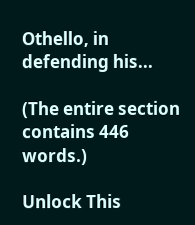Othello, in defending his...

(The entire section contains 446 words.)

Unlock This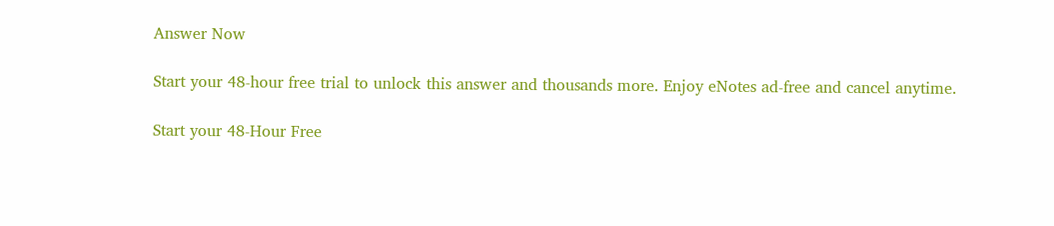Answer Now

Start your 48-hour free trial to unlock this answer and thousands more. Enjoy eNotes ad-free and cancel anytime.

Start your 48-Hour Free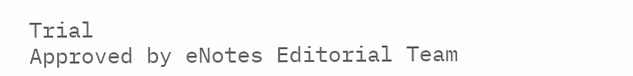Trial
Approved by eNotes Editorial Team